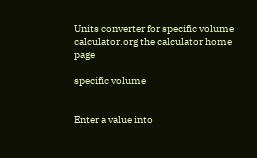Units converter for specific volume
calculator.org the calculator home page

specific volume


Enter a value into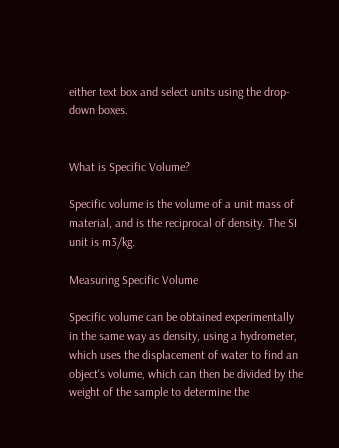either text box and select units using the drop-down boxes.


What is Specific Volume?

Specific volume is the volume of a unit mass of material, and is the reciprocal of density. The SI unit is m3/kg.

Measuring Specific Volume

Specific volume can be obtained experimentally in the same way as density, using a hydrometer, which uses the displacement of water to find an object's volume, which can then be divided by the weight of the sample to determine the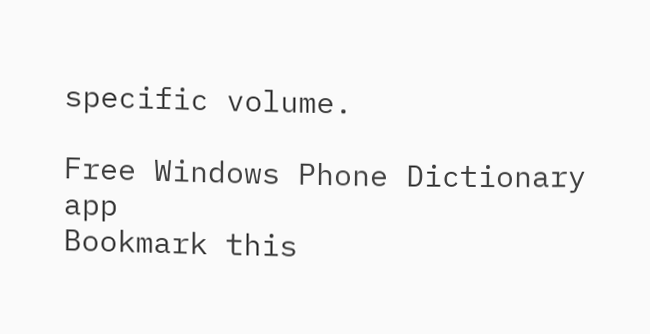specific volume.

Free Windows Phone Dictionary app
Bookmark this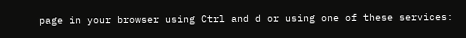page in your browser using Ctrl and d or using one of these services: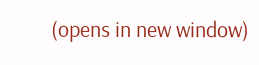(opens in new window)